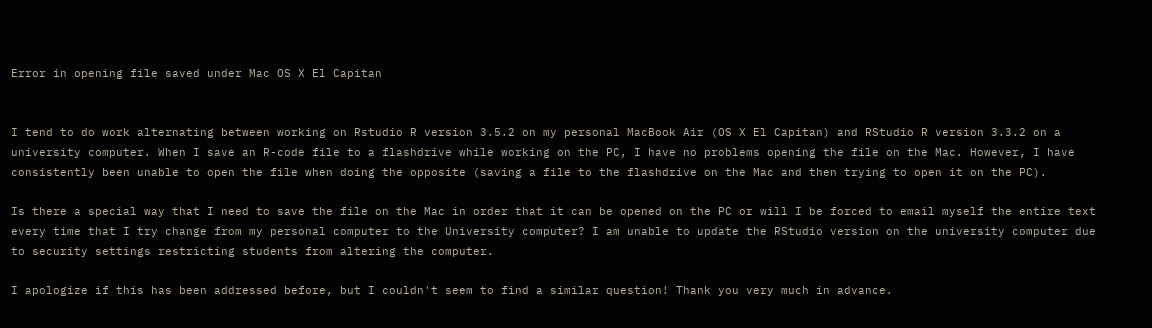Error in opening file saved under Mac OS X El Capitan


I tend to do work alternating between working on Rstudio R version 3.5.2 on my personal MacBook Air (OS X El Capitan) and RStudio R version 3.3.2 on a university computer. When I save an R-code file to a flashdrive while working on the PC, I have no problems opening the file on the Mac. However, I have consistently been unable to open the file when doing the opposite (saving a file to the flashdrive on the Mac and then trying to open it on the PC).

Is there a special way that I need to save the file on the Mac in order that it can be opened on the PC or will I be forced to email myself the entire text every time that I try change from my personal computer to the University computer? I am unable to update the RStudio version on the university computer due to security settings restricting students from altering the computer.

I apologize if this has been addressed before, but I couldn't seem to find a similar question! Thank you very much in advance.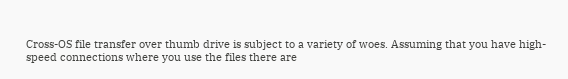Cross-OS file transfer over thumb drive is subject to a variety of woes. Assuming that you have high-speed connections where you use the files there are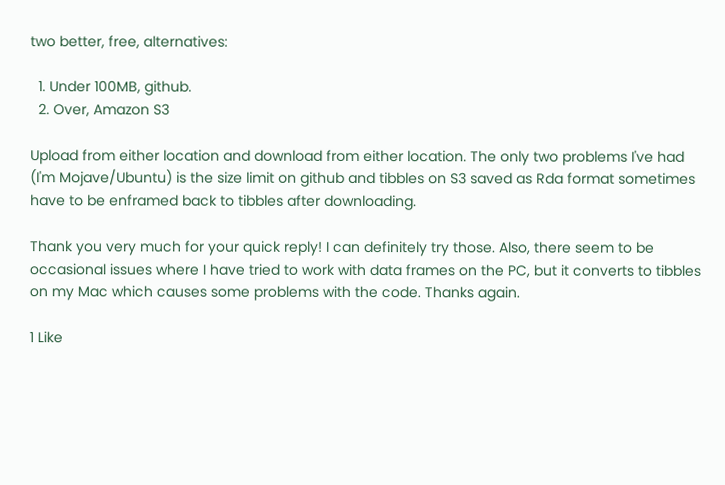two better, free, alternatives:

  1. Under 100MB, github.
  2. Over, Amazon S3

Upload from either location and download from either location. The only two problems I've had (I'm Mojave/Ubuntu) is the size limit on github and tibbles on S3 saved as Rda format sometimes have to be enframed back to tibbles after downloading.

Thank you very much for your quick reply! I can definitely try those. Also, there seem to be occasional issues where I have tried to work with data frames on the PC, but it converts to tibbles on my Mac which causes some problems with the code. Thanks again.

1 Like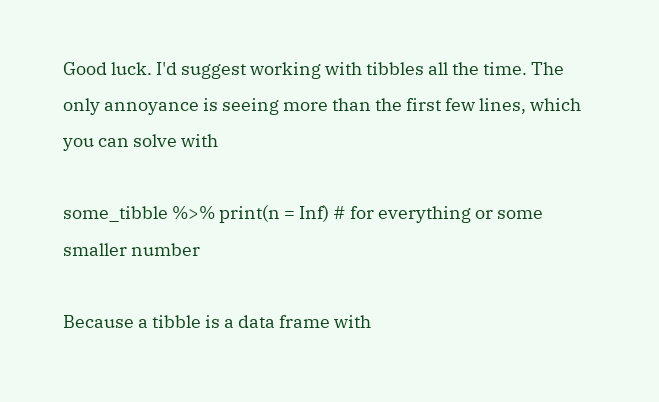Good luck. I'd suggest working with tibbles all the time. The only annoyance is seeing more than the first few lines, which you can solve with

some_tibble %>% print(n = Inf) # for everything or some smaller number

Because a tibble is a data frame with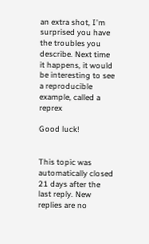an extra shot, I'm surprised you have the troubles you describe. Next time it happens, it would be interesting to see a reproducible example, called a reprex

Good luck!


This topic was automatically closed 21 days after the last reply. New replies are no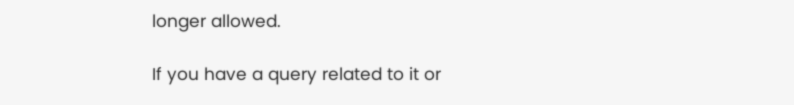longer allowed.

If you have a query related to it or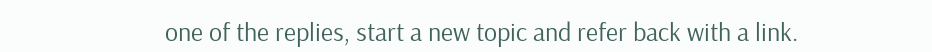one of the replies, start a new topic and refer back with a link.